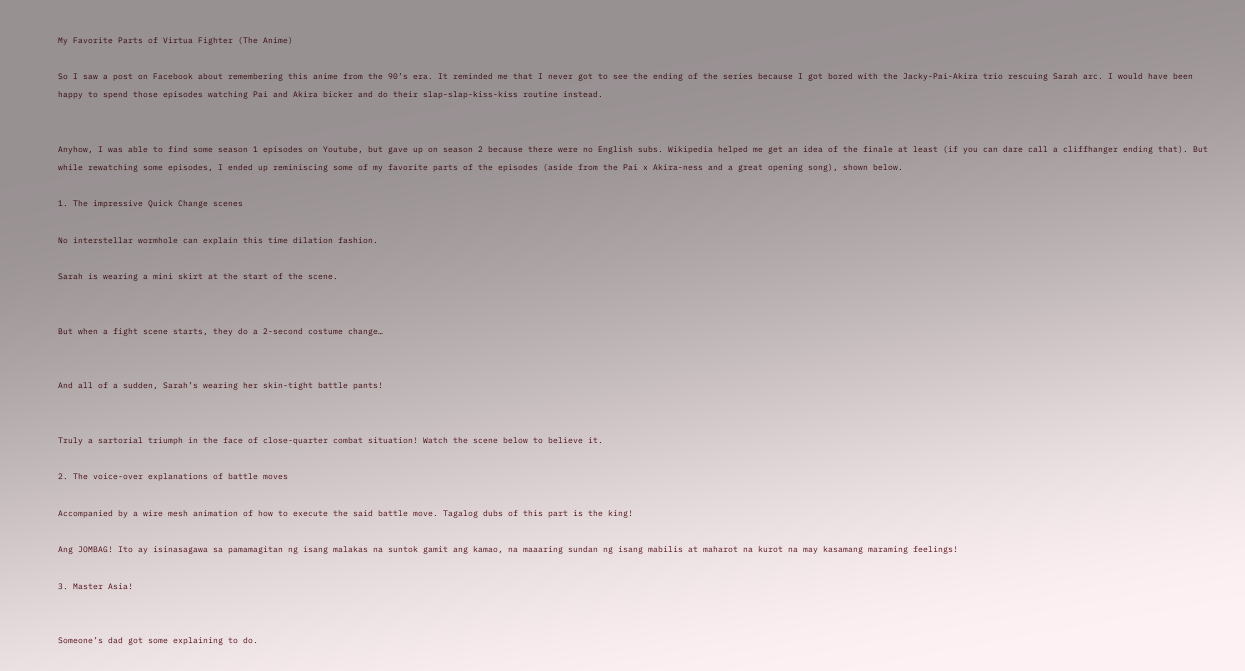My Favorite Parts of Virtua Fighter (The Anime)

So I saw a post on Facebook about remembering this anime from the 90’s era. It reminded me that I never got to see the ending of the series because I got bored with the Jacky-Pai-Akira trio rescuing Sarah arc. I would have been happy to spend those episodes watching Pai and Akira bicker and do their slap-slap-kiss-kiss routine instead.


Anyhow, I was able to find some season 1 episodes on Youtube, but gave up on season 2 because there were no English subs. Wikipedia helped me get an idea of the finale at least (if you can dare call a cliffhanger ending that). But while rewatching some episodes, I ended up reminiscing some of my favorite parts of the episodes (aside from the Pai x Akira-ness and a great opening song), shown below.

1. The impressive Quick Change scenes

No interstellar wormhole can explain this time dilation fashion.

Sarah is wearing a mini skirt at the start of the scene.


But when a fight scene starts, they do a 2-second costume change…


And all of a sudden, Sarah’s wearing her skin-tight battle pants!


Truly a sartorial triumph in the face of close-quarter combat situation! Watch the scene below to believe it.

2. The voice-over explanations of battle moves

Accompanied by a wire mesh animation of how to execute the said battle move. Tagalog dubs of this part is the king!

Ang JOMBAG! Ito ay isinasagawa sa pamamagitan ng isang malakas na suntok gamit ang kamao, na maaaring sundan ng isang mabilis at maharot na kurot na may kasamang maraming feelings!

3. Master Asia!


Someone’s dad got some explaining to do.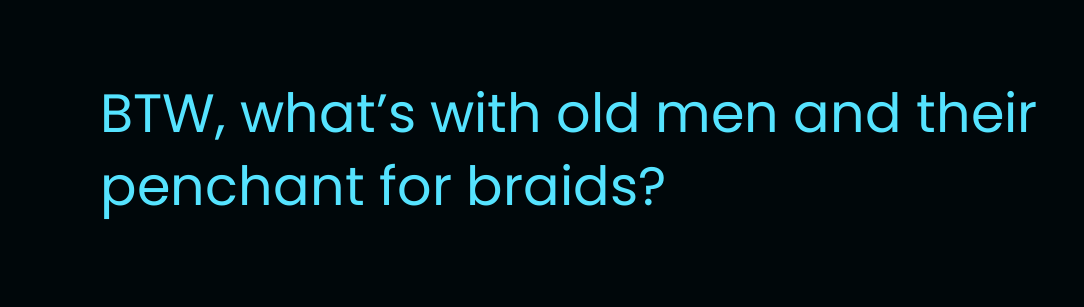BTW, what’s with old men and their penchant for braids?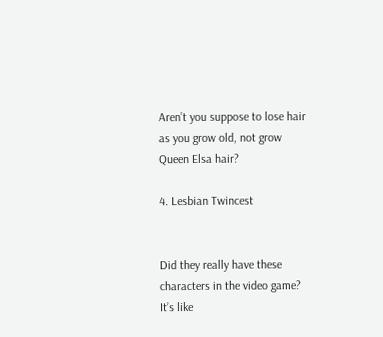Aren’t you suppose to lose hair as you grow old, not grow Queen Elsa hair?

4. Lesbian Twincest


Did they really have these characters in the video game? It’s like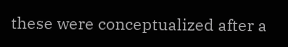these were conceptualized after a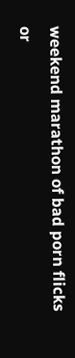weekend marathon of bad porn flicks or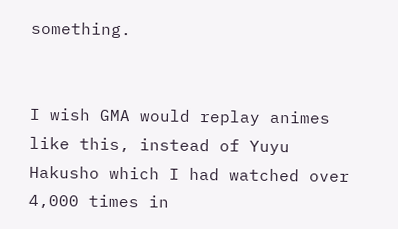something.


I wish GMA would replay animes like this, instead of Yuyu Hakusho which I had watched over 4,000 times in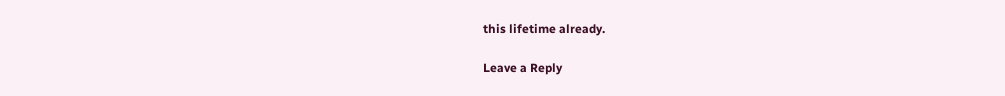this lifetime already.

Leave a Reply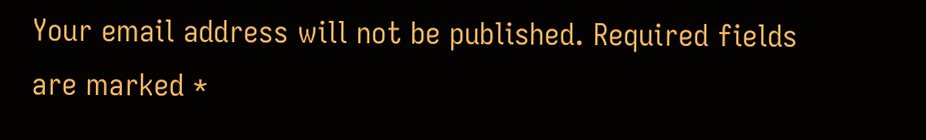Your email address will not be published. Required fields are marked *